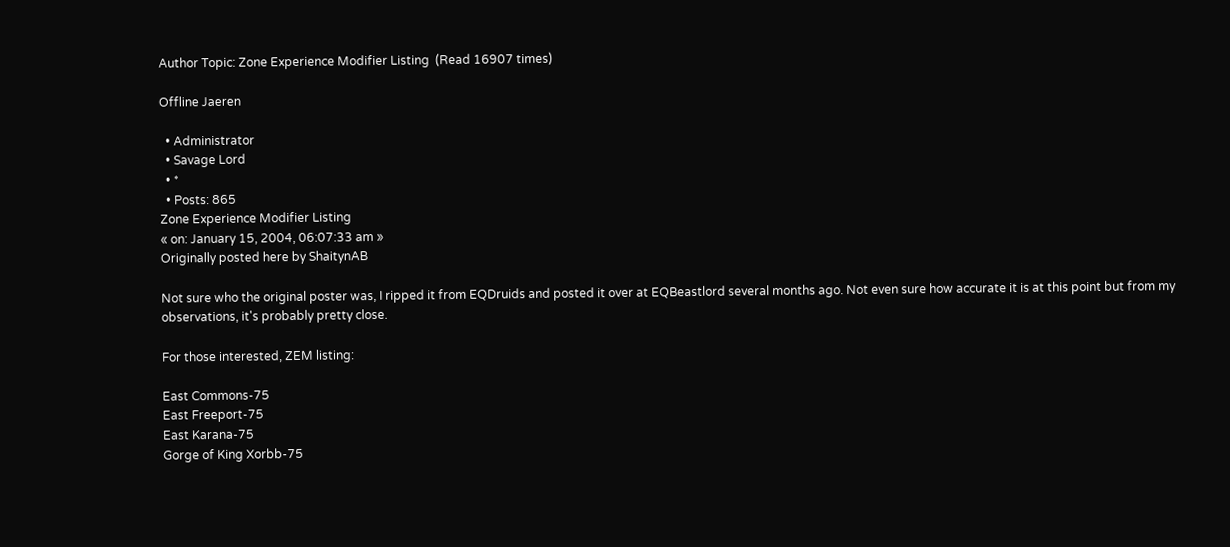Author Topic: Zone Experience Modifier Listing  (Read 16907 times)

Offline Jaeren

  • Administrator
  • Savage Lord
  • *
  • Posts: 865
Zone Experience Modifier Listing
« on: January 15, 2004, 06:07:33 am »
Originally posted here by ShaitynAB

Not sure who the original poster was, I ripped it from EQDruids and posted it over at EQBeastlord several months ago. Not even sure how accurate it is at this point but from my observations, it's probably pretty close.

For those interested, ZEM listing:

East Commons-75
East Freeport-75
East Karana-75
Gorge of King Xorbb-75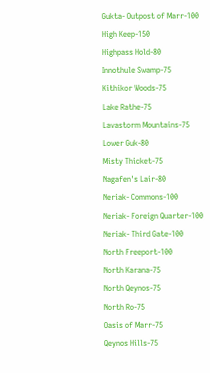Gukta- Outpost of Marr-100
High Keep-150
Highpass Hold-80
Innothule Swamp-75
Kithikor Woods-75
Lake Rathe-75
Lavastorm Mountains-75
Lower Guk-80
Misty Thicket-75
Nagafen's Lair-80
Neriak- Commons-100
Neriak- Foreign Quarter-100
Neriak- Third Gate-100
North Freeport-100
North Karana-75
North Qeynos-75
North Ro-75
Oasis of Marr-75
Qeynos Hills-75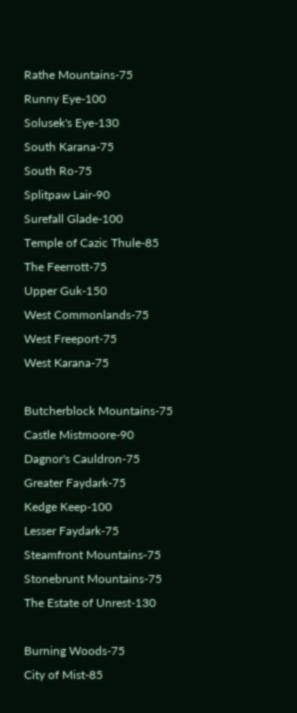Rathe Mountains-75
Runny Eye-100
Solusek's Eye-130
South Karana-75
South Ro-75
Splitpaw Lair-90
Surefall Glade-100
Temple of Cazic Thule-85
The Feerrott-75
Upper Guk-150
West Commonlands-75
West Freeport-75
West Karana-75

Butcherblock Mountains-75
Castle Mistmoore-90
Dagnor's Cauldron-75
Greater Faydark-75
Kedge Keep-100
Lesser Faydark-75
Steamfront Mountains-75
Stonebrunt Mountains-75
The Estate of Unrest-130

Burning Woods-75
City of Mist-85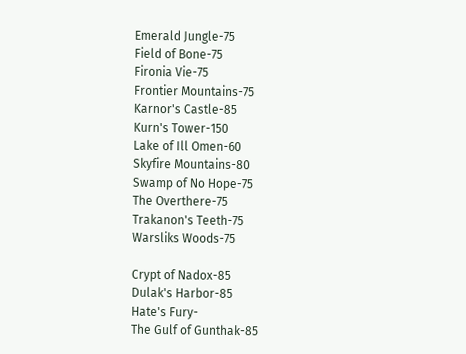Emerald Jungle-75
Field of Bone-75
Fironia Vie-75
Frontier Mountains-75
Karnor's Castle-85
Kurn's Tower-150
Lake of Ill Omen-60
Skyfire Mountains-80
Swamp of No Hope-75
The Overthere-75
Trakanon's Teeth-75
Warsliks Woods-75

Crypt of Nadox-85
Dulak's Harbor-85
Hate's Fury-
The Gulf of Gunthak-85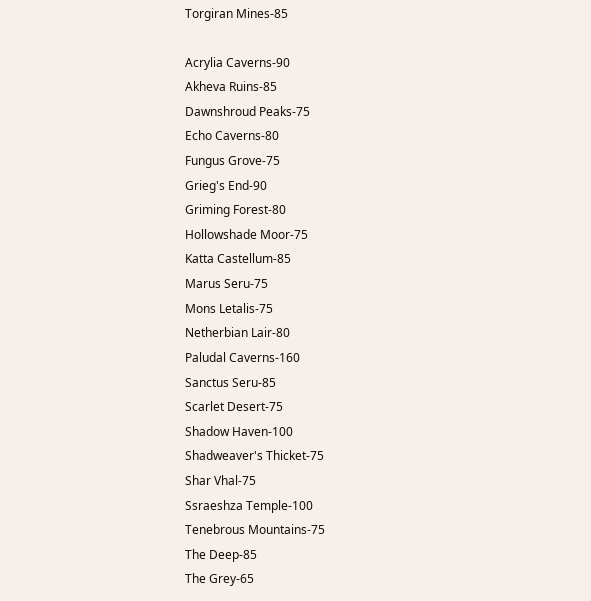Torgiran Mines-85

Acrylia Caverns-90
Akheva Ruins-85
Dawnshroud Peaks-75
Echo Caverns-80
Fungus Grove-75
Grieg's End-90
Griming Forest-80
Hollowshade Moor-75
Katta Castellum-85
Marus Seru-75
Mons Letalis-75
Netherbian Lair-80
Paludal Caverns-160
Sanctus Seru-85
Scarlet Desert-75
Shadow Haven-100
Shadweaver's Thicket-75
Shar Vhal-75
Ssraeshza Temple-100
Tenebrous Mountains-75
The Deep-85
The Grey-65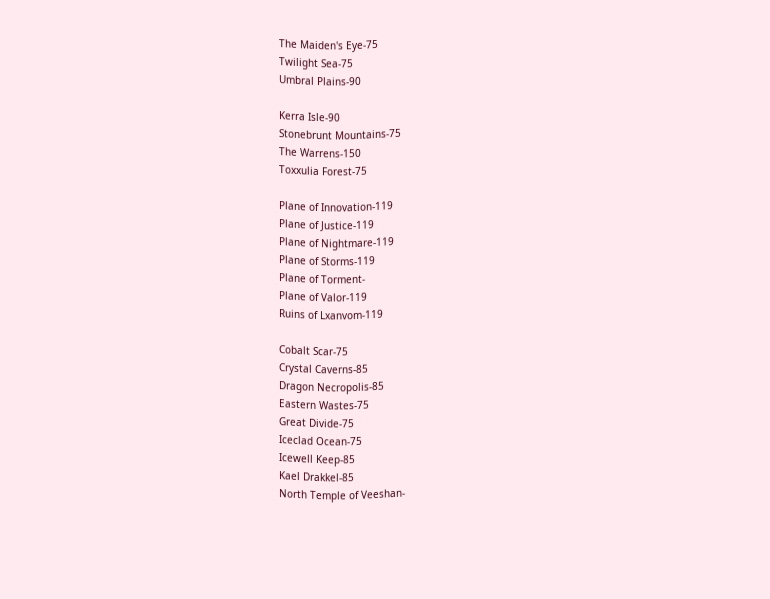The Maiden's Eye-75
Twilight Sea-75
Umbral Plains-90

Kerra Isle-90
Stonebrunt Mountains-75
The Warrens-150
Toxxulia Forest-75

Plane of Innovation-119
Plane of Justice-119
Plane of Nightmare-119
Plane of Storms-119
Plane of Torment-
Plane of Valor-119
Ruins of Lxanvom-119

Cobalt Scar-75
Crystal Caverns-85
Dragon Necropolis-85
Eastern Wastes-75
Great Divide-75
Iceclad Ocean-75
Icewell Keep-85
Kael Drakkel-85
North Temple of Veeshan-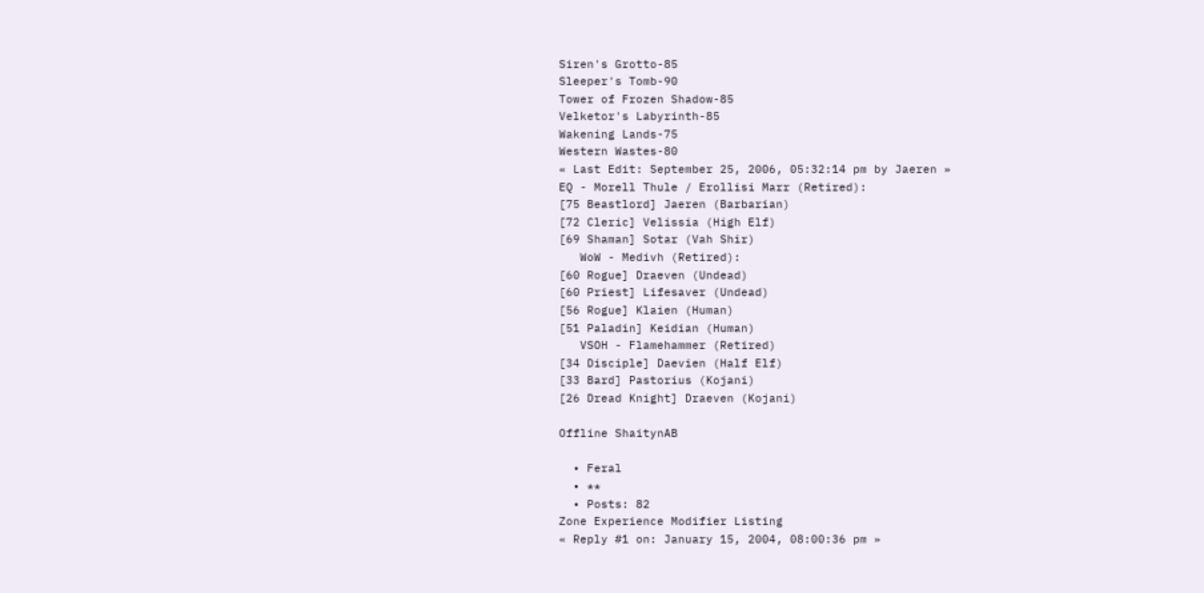Siren's Grotto-85
Sleeper's Tomb-90
Tower of Frozen Shadow-85
Velketor's Labyrinth-85
Wakening Lands-75
Western Wastes-80
« Last Edit: September 25, 2006, 05:32:14 pm by Jaeren »
EQ - Morell Thule / Erollisi Marr (Retired):
[75 Beastlord] Jaeren (Barbarian)
[72 Cleric] Velissia (High Elf)
[69 Shaman] Sotar (Vah Shir)
   WoW - Medivh (Retired):
[60 Rogue] Draeven (Undead)
[60 Priest] Lifesaver (Undead)
[56 Rogue] Klaien (Human)
[51 Paladin] Keidian (Human)
   VSOH - Flamehammer (Retired)
[34 Disciple] Daevien (Half Elf)
[33 Bard] Pastorius (Kojani)
[26 Dread Knight] Draeven (Kojani)

Offline ShaitynAB

  • Feral
  • **
  • Posts: 82
Zone Experience Modifier Listing
« Reply #1 on: January 15, 2004, 08:00:36 pm »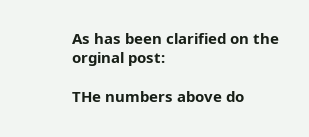As has been clarified on the orginal post:

THe numbers above do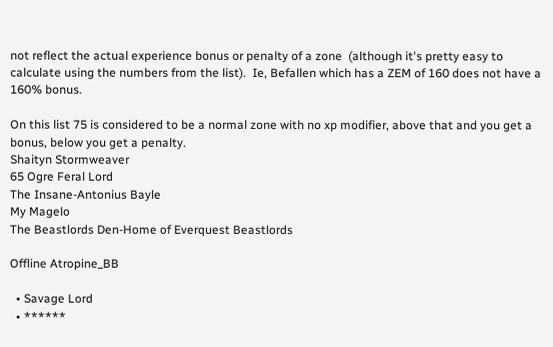not reflect the actual experience bonus or penalty of a zone  (although it's pretty easy to calculate using the numbers from the list).  Ie, Befallen which has a ZEM of 160 does not have a 160% bonus.

On this list 75 is considered to be a normal zone with no xp modifier, above that and you get a bonus, below you get a penalty.
Shaityn Stormweaver
65 Ogre Feral Lord
The Insane-Antonius Bayle
My Magelo
The Beastlords Den-Home of Everquest Beastlords

Offline Atropine_BB

  • Savage Lord
  • ******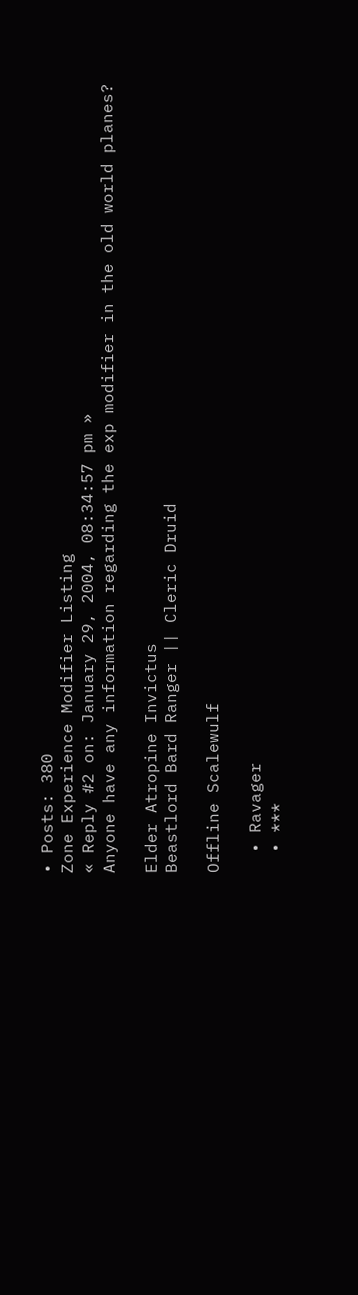• Posts: 380
Zone Experience Modifier Listing
« Reply #2 on: January 29, 2004, 08:34:57 pm »
Anyone have any information regarding the exp modifier in the old world planes?

Elder Atropine Invictus
Beastlord Bard Ranger || Cleric Druid

Offline Scalewulf

  • Ravager
  • ***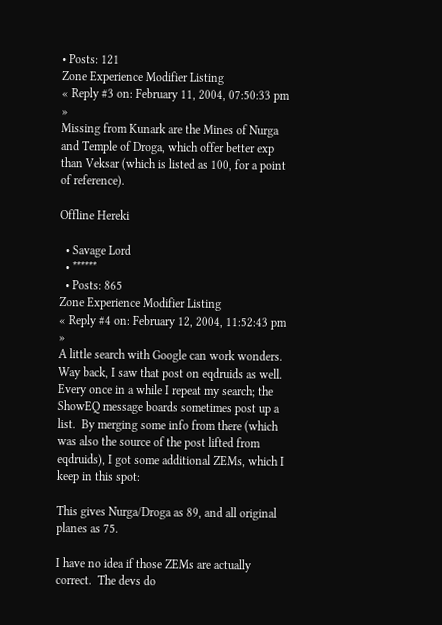• Posts: 121
Zone Experience Modifier Listing
« Reply #3 on: February 11, 2004, 07:50:33 pm »
Missing from Kunark are the Mines of Nurga and Temple of Droga, which offer better exp than Veksar (which is listed as 100, for a point of reference).

Offline Hereki

  • Savage Lord
  • ******
  • Posts: 865
Zone Experience Modifier Listing
« Reply #4 on: February 12, 2004, 11:52:43 pm »
A little search with Google can work wonders.  Way back, I saw that post on eqdruids as well.  Every once in a while I repeat my search; the ShowEQ message boards sometimes post up a list.  By merging some info from there (which was also the source of the post lifted from eqdruids), I got some additional ZEMs, which I keep in this spot:

This gives Nurga/Droga as 89, and all original planes as 75.

I have no idea if those ZEMs are actually correct.  The devs do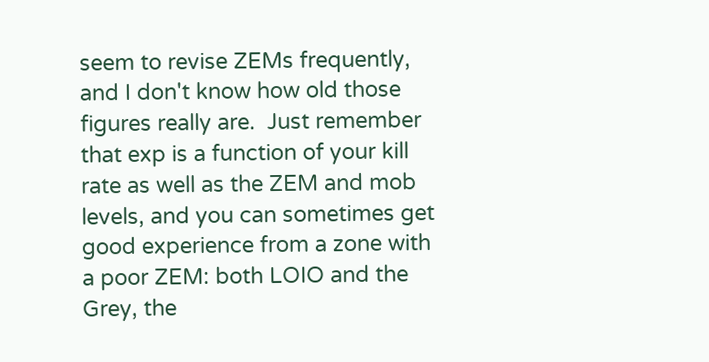seem to revise ZEMs frequently, and I don't know how old those figures really are.  Just remember that exp is a function of your kill rate as well as the ZEM and mob levels, and you can sometimes get good experience from a zone with a poor ZEM: both LOIO and the Grey, the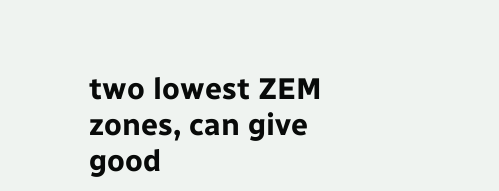two lowest ZEM zones, can give good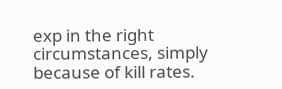exp in the right circumstances, simply because of kill rates.